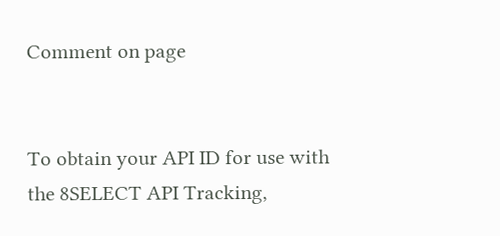Comment on page


To obtain your API ID for use with the 8SELECT API Tracking,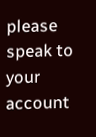please speak to your account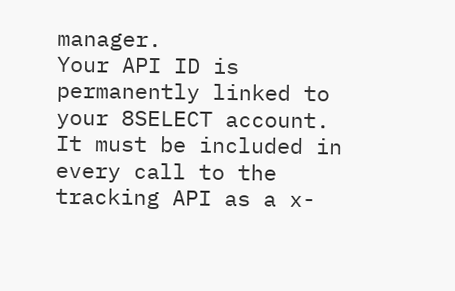manager.
Your API ID is permanently linked to your 8SELECT account. It must be included in every call to the tracking API as a x-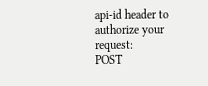api-id header to authorize your request:
POST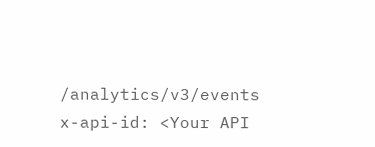/analytics/v3/events
x-api-id: <Your API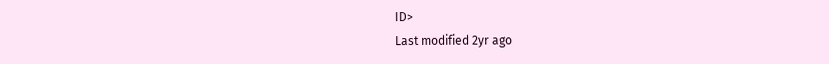ID>
Last modified 2yr ago